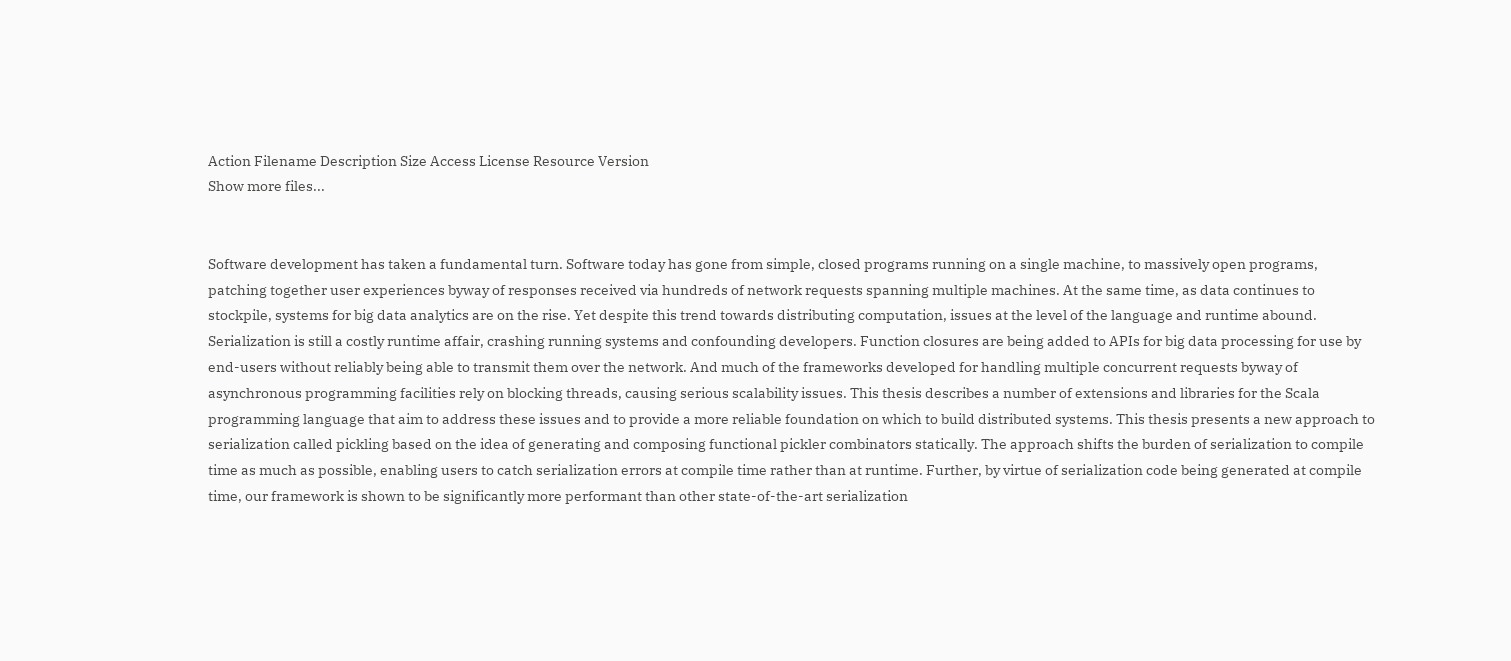Action Filename Description Size Access License Resource Version
Show more files...


Software development has taken a fundamental turn. Software today has gone from simple, closed programs running on a single machine, to massively open programs, patching together user experiences byway of responses received via hundreds of network requests spanning multiple machines. At the same time, as data continues to stockpile, systems for big data analytics are on the rise. Yet despite this trend towards distributing computation, issues at the level of the language and runtime abound. Serialization is still a costly runtime affair, crashing running systems and confounding developers. Function closures are being added to APIs for big data processing for use by end-users without reliably being able to transmit them over the network. And much of the frameworks developed for handling multiple concurrent requests byway of asynchronous programming facilities rely on blocking threads, causing serious scalability issues. This thesis describes a number of extensions and libraries for the Scala programming language that aim to address these issues and to provide a more reliable foundation on which to build distributed systems. This thesis presents a new approach to serialization called pickling based on the idea of generating and composing functional pickler combinators statically. The approach shifts the burden of serialization to compile time as much as possible, enabling users to catch serialization errors at compile time rather than at runtime. Further, by virtue of serialization code being generated at compile time, our framework is shown to be significantly more performant than other state-of-the-art serialization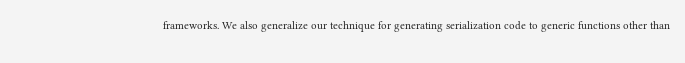frameworks. We also generalize our technique for generating serialization code to generic functions other than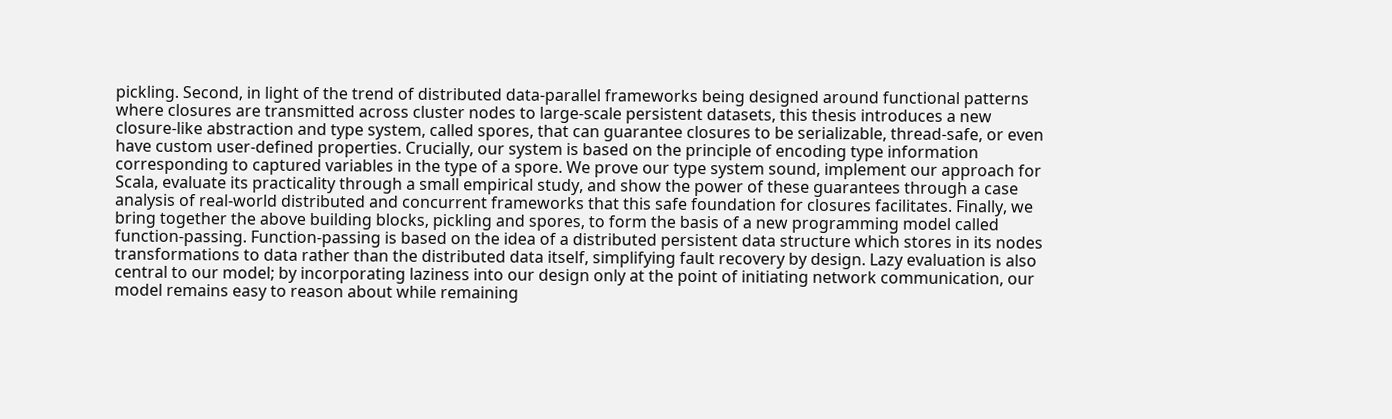pickling. Second, in light of the trend of distributed data-parallel frameworks being designed around functional patterns where closures are transmitted across cluster nodes to large-scale persistent datasets, this thesis introduces a new closure-like abstraction and type system, called spores, that can guarantee closures to be serializable, thread-safe, or even have custom user-defined properties. Crucially, our system is based on the principle of encoding type information corresponding to captured variables in the type of a spore. We prove our type system sound, implement our approach for Scala, evaluate its practicality through a small empirical study, and show the power of these guarantees through a case analysis of real-world distributed and concurrent frameworks that this safe foundation for closures facilitates. Finally, we bring together the above building blocks, pickling and spores, to form the basis of a new programming model called function-passing. Function-passing is based on the idea of a distributed persistent data structure which stores in its nodes transformations to data rather than the distributed data itself, simplifying fault recovery by design. Lazy evaluation is also central to our model; by incorporating laziness into our design only at the point of initiating network communication, our model remains easy to reason about while remaining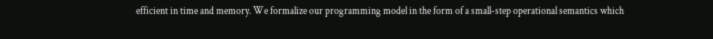efficient in time and memory. We formalize our programming model in the form of a small-step operational semantics which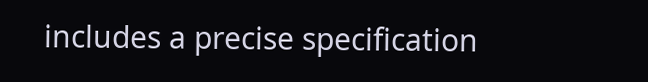includes a precise specification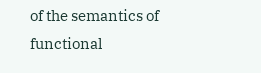of the semantics of functional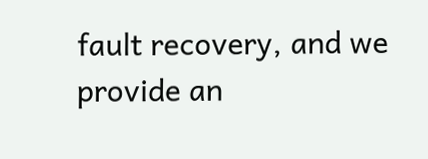fault recovery, and we provide an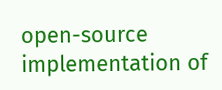open-source implementation of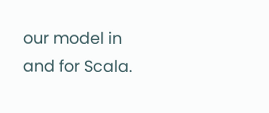our model in and for Scala.